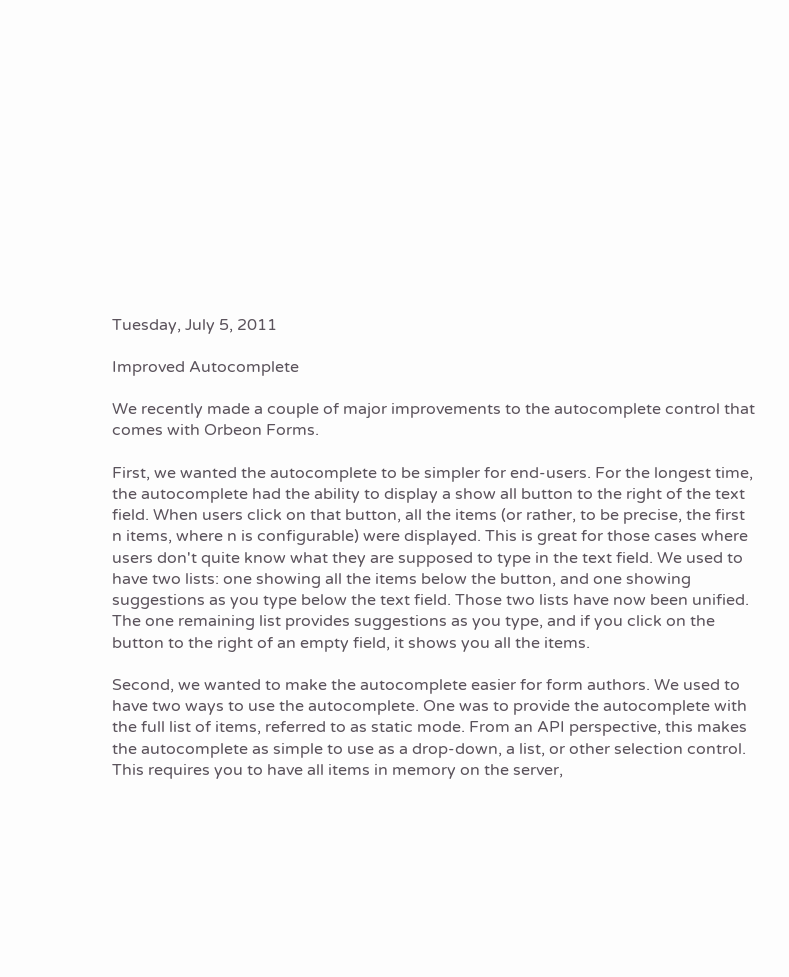Tuesday, July 5, 2011

Improved Autocomplete

We recently made a couple of major improvements to the autocomplete control that comes with Orbeon Forms.

First, we wanted the autocomplete to be simpler for end-users. For the longest time, the autocomplete had the ability to display a show all button to the right of the text field. When users click on that button, all the items (or rather, to be precise, the first n items, where n is configurable) were displayed. This is great for those cases where users don't quite know what they are supposed to type in the text field. We used to have two lists: one showing all the items below the button, and one showing suggestions as you type below the text field. Those two lists have now been unified. The one remaining list provides suggestions as you type, and if you click on the button to the right of an empty field, it shows you all the items.

Second, we wanted to make the autocomplete easier for form authors. We used to have two ways to use the autocomplete. One was to provide the autocomplete with the full list of items, referred to as static mode. From an API perspective, this makes the autocomplete as simple to use as a drop-down, a list, or other selection control. This requires you to have all items in memory on the server,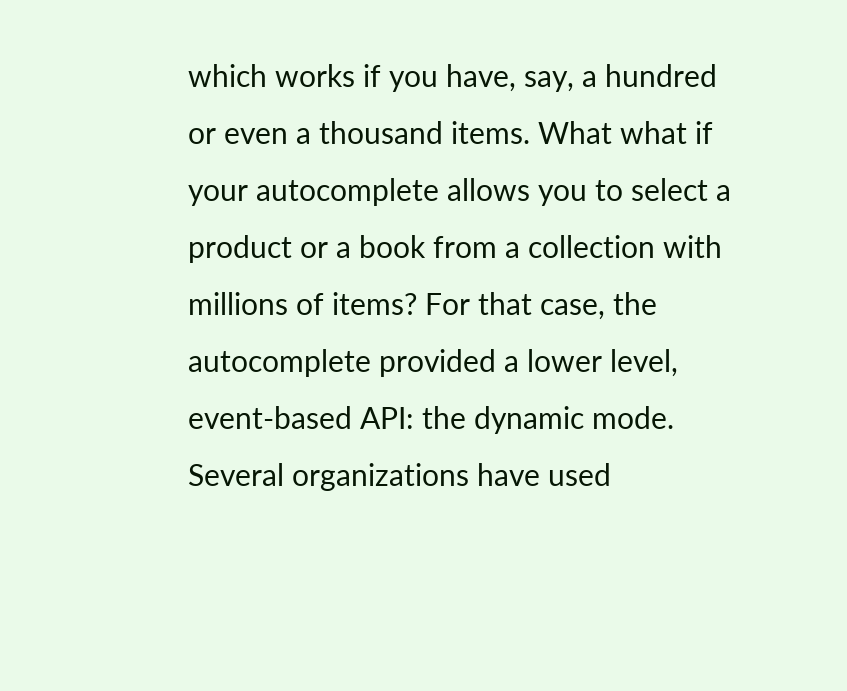which works if you have, say, a hundred or even a thousand items. What what if your autocomplete allows you to select a product or a book from a collection with millions of items? For that case, the autocomplete provided a lower level, event-based API: the dynamic mode. Several organizations have used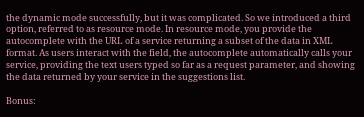the dynamic mode successfully, but it was complicated. So we introduced a third option, referred to as resource mode. In resource mode, you provide the autocomplete with the URL of a service returning a subset of the data in XML format. As users interact with the field, the autocomplete automatically calls your service, providing the text users typed so far as a request parameter, and showing the data returned by your service in the suggestions list.

Bonus: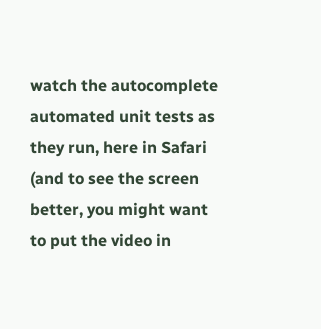watch the autocomplete automated unit tests as they run, here in Safari (and to see the screen better, you might want to put the video in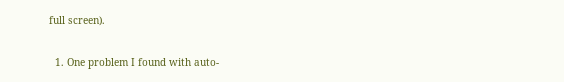full screen).


  1. One problem I found with auto-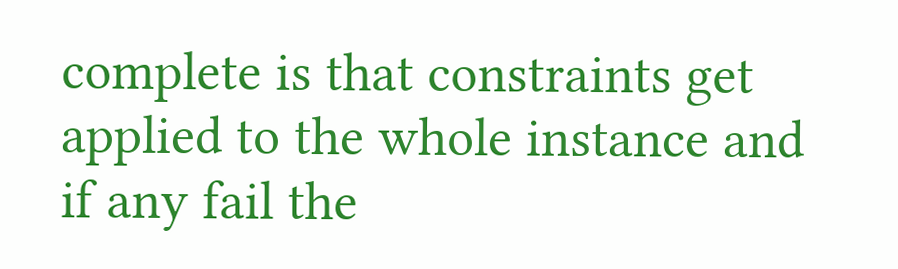complete is that constraints get applied to the whole instance and if any fail the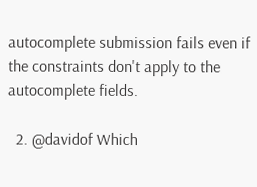autocomplete submission fails even if the constraints don't apply to the autocomplete fields.

  2. @davidof Which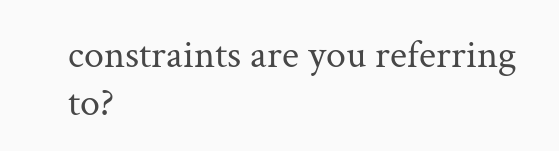constraints are you referring to?